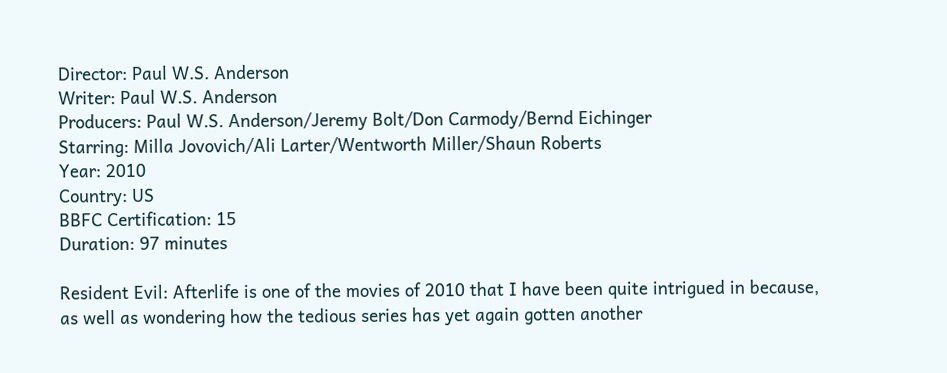Director: Paul W.S. Anderson
Writer: Paul W.S. Anderson
Producers: Paul W.S. Anderson/Jeremy Bolt/Don Carmody/Bernd Eichinger
Starring: Milla Jovovich/Ali Larter/Wentworth Miller/Shaun Roberts
Year: 2010
Country: US
BBFC Certification: 15
Duration: 97 minutes

Resident Evil: Afterlife is one of the movies of 2010 that I have been quite intrigued in because, as well as wondering how the tedious series has yet again gotten another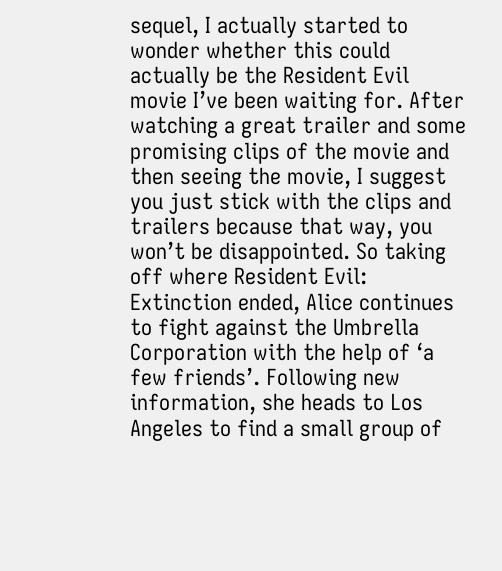sequel, I actually started to wonder whether this could actually be the Resident Evil movie I’ve been waiting for. After watching a great trailer and some promising clips of the movie and then seeing the movie, I suggest you just stick with the clips and trailers because that way, you won’t be disappointed. So taking off where Resident Evil: Extinction ended, Alice continues to fight against the Umbrella Corporation with the help of ‘a few friends’. Following new information, she heads to Los Angeles to find a small group of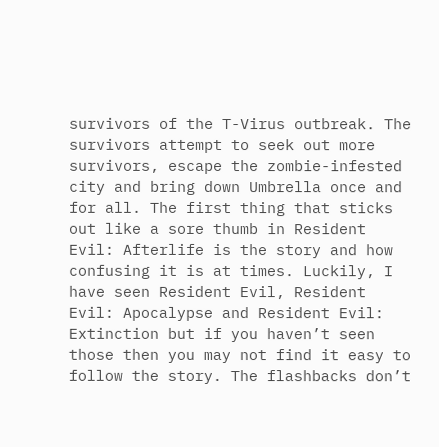survivors of the T-Virus outbreak. The survivors attempt to seek out more survivors, escape the zombie-infested city and bring down Umbrella once and for all. The first thing that sticks out like a sore thumb in Resident Evil: Afterlife is the story and how confusing it is at times. Luckily, I have seen Resident Evil, Resident Evil: Apocalypse and Resident Evil: Extinction but if you haven’t seen those then you may not find it easy to follow the story. The flashbacks don’t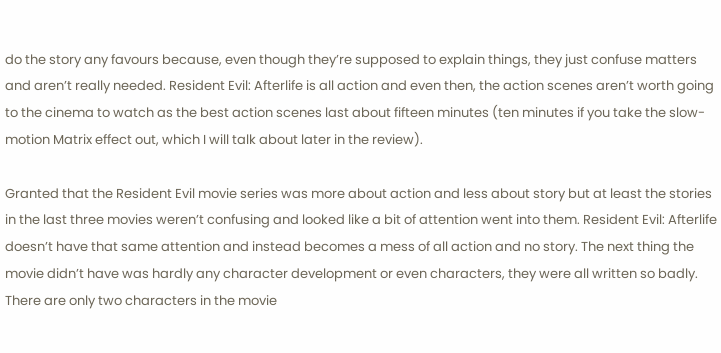do the story any favours because, even though they’re supposed to explain things, they just confuse matters and aren’t really needed. Resident Evil: Afterlife is all action and even then, the action scenes aren’t worth going to the cinema to watch as the best action scenes last about fifteen minutes (ten minutes if you take the slow-motion Matrix effect out, which I will talk about later in the review).

Granted that the Resident Evil movie series was more about action and less about story but at least the stories in the last three movies weren’t confusing and looked like a bit of attention went into them. Resident Evil: Afterlife doesn’t have that same attention and instead becomes a mess of all action and no story. The next thing the movie didn’t have was hardly any character development or even characters, they were all written so badly. There are only two characters in the movie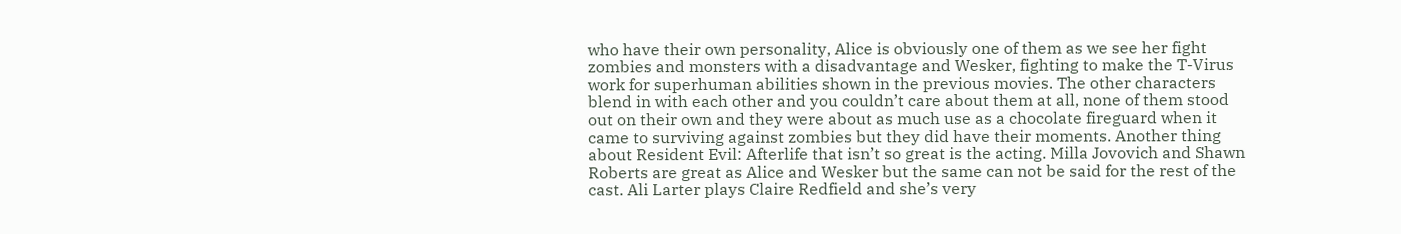who have their own personality, Alice is obviously one of them as we see her fight zombies and monsters with a disadvantage and Wesker, fighting to make the T-Virus work for superhuman abilities shown in the previous movies. The other characters blend in with each other and you couldn’t care about them at all, none of them stood out on their own and they were about as much use as a chocolate fireguard when it came to surviving against zombies but they did have their moments. Another thing about Resident Evil: Afterlife that isn’t so great is the acting. Milla Jovovich and Shawn Roberts are great as Alice and Wesker but the same can not be said for the rest of the cast. Ali Larter plays Claire Redfield and she’s very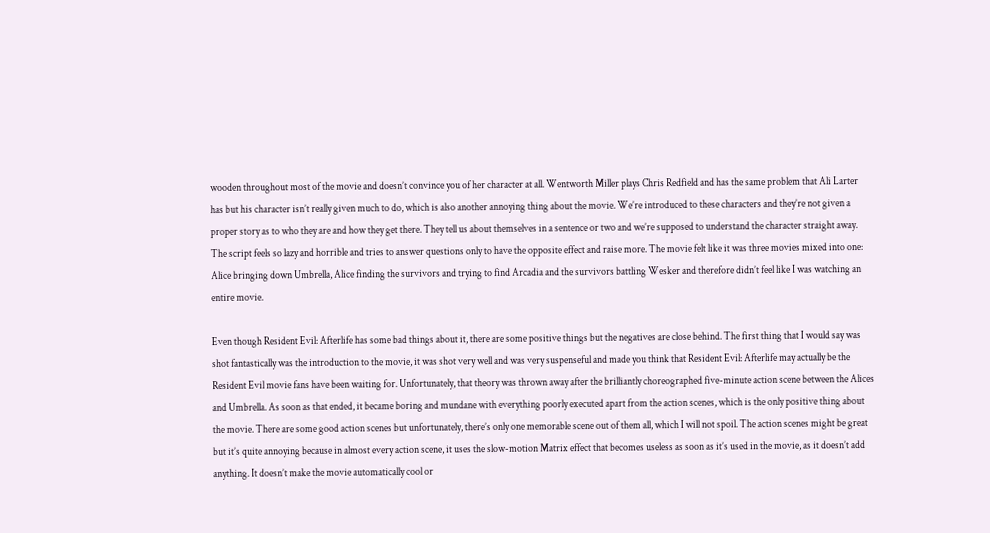wooden throughout most of the movie and doesn’t convince you of her character at all. Wentworth Miller plays Chris Redfield and has the same problem that Ali Larter has but his character isn’t really given much to do, which is also another annoying thing about the movie. We’re introduced to these characters and they’re not given a proper story as to who they are and how they get there. They tell us about themselves in a sentence or two and we’re supposed to understand the character straight away. The script feels so lazy and horrible and tries to answer questions only to have the opposite effect and raise more. The movie felt like it was three movies mixed into one: Alice bringing down Umbrella, Alice finding the survivors and trying to find Arcadia and the survivors battling Wesker and therefore didn’t feel like I was watching an entire movie.

Even though Resident Evil: Afterlife has some bad things about it, there are some positive things but the negatives are close behind. The first thing that I would say was shot fantastically was the introduction to the movie, it was shot very well and was very suspenseful and made you think that Resident Evil: Afterlife may actually be the Resident Evil movie fans have been waiting for. Unfortunately, that theory was thrown away after the brilliantly choreographed five-minute action scene between the Alices and Umbrella. As soon as that ended, it became boring and mundane with everything poorly executed apart from the action scenes, which is the only positive thing about the movie. There are some good action scenes but unfortunately, there’s only one memorable scene out of them all, which I will not spoil. The action scenes might be great but it’s quite annoying because in almost every action scene, it uses the slow-motion Matrix effect that becomes useless as soon as it’s used in the movie, as it doesn’t add anything. It doesn’t make the movie automatically cool or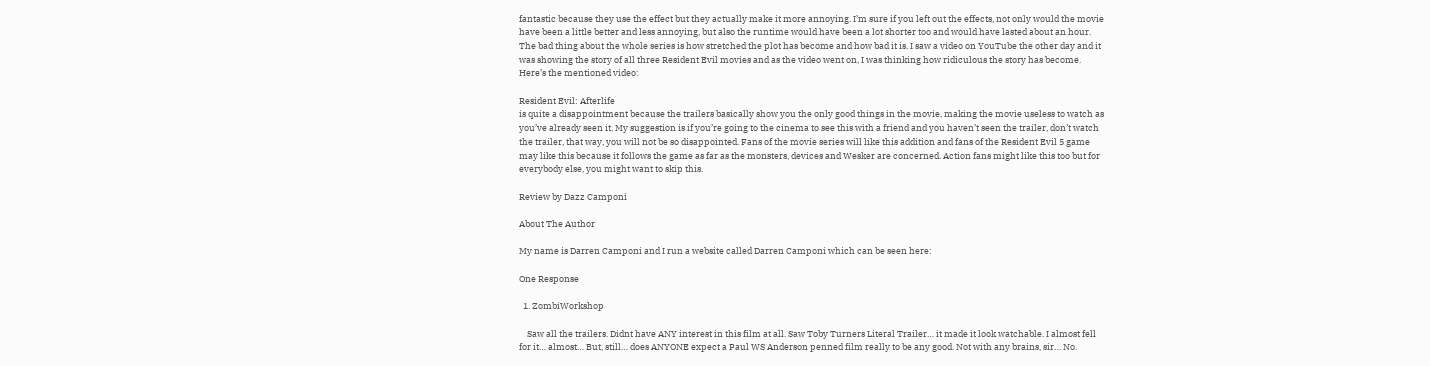fantastic because they use the effect but they actually make it more annoying. I’m sure if you left out the effects, not only would the movie have been a little better and less annoying, but also the runtime would have been a lot shorter too and would have lasted about an hour. The bad thing about the whole series is how stretched the plot has become and how bad it is. I saw a video on YouTube the other day and it was showing the story of all three Resident Evil movies and as the video went on, I was thinking how ridiculous the story has become. Here’s the mentioned video:

Resident Evil: Afterlife
is quite a disappointment because the trailers basically show you the only good things in the movie, making the movie useless to watch as you’ve already seen it. My suggestion is if you’re going to the cinema to see this with a friend and you haven’t seen the trailer, don’t watch the trailer, that way, you will not be so disappointed. Fans of the movie series will like this addition and fans of the Resident Evil 5 game may like this because it follows the game as far as the monsters, devices and Wesker are concerned. Action fans might like this too but for everybody else, you might want to skip this.

Review by Dazz Camponi

About The Author

My name is Darren Camponi and I run a website called Darren Camponi which can be seen here:

One Response

  1. ZombiWorkshop

    Saw all the trailers. Didnt have ANY interest in this film at all. Saw Toby Turners Literal Trailer… it made it look watchable. I almost fell for it… almost… But, still… does ANYONE expect a Paul WS Anderson penned film really to be any good. Not with any brains, sir… No.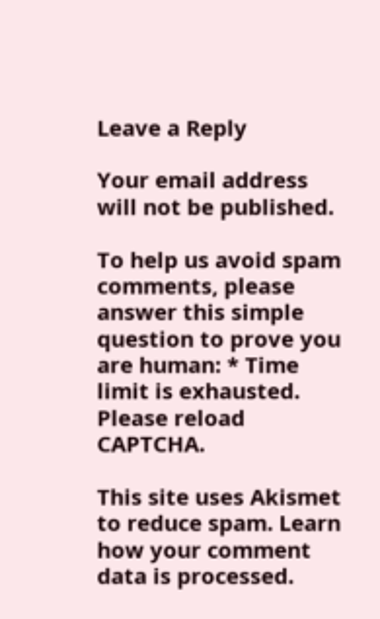Leave a Reply

Your email address will not be published.

To help us avoid spam comments, please answer this simple question to prove you are human: * Time limit is exhausted. Please reload CAPTCHA.

This site uses Akismet to reduce spam. Learn how your comment data is processed.